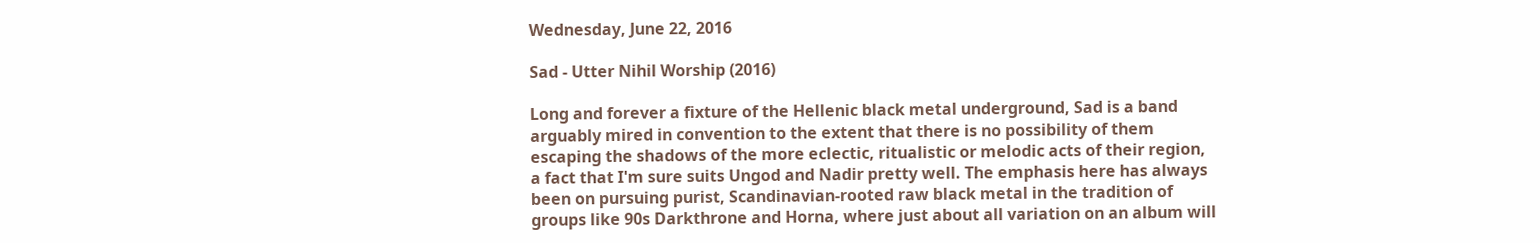Wednesday, June 22, 2016

Sad - Utter Nihil Worship (2016)

Long and forever a fixture of the Hellenic black metal underground, Sad is a band arguably mired in convention to the extent that there is no possibility of them escaping the shadows of the more eclectic, ritualistic or melodic acts of their region, a fact that I'm sure suits Ungod and Nadir pretty well. The emphasis here has always been on pursuing purist, Scandinavian-rooted raw black metal in the tradition of groups like 90s Darkthrone and Horna, where just about all variation on an album will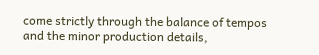come strictly through the balance of tempos and the minor production details,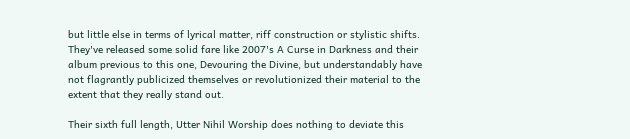but little else in terms of lyrical matter, riff construction or stylistic shifts. They've released some solid fare like 2007's A Curse in Darkness and their album previous to this one, Devouring the Divine, but understandably have not flagrantly publicized themselves or revolutionized their material to the extent that they really stand out.

Their sixth full length, Utter Nihil Worship does nothing to deviate this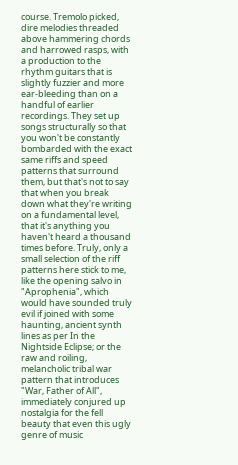course. Tremolo picked, dire melodies threaded above hammering chords and harrowed rasps, with a production to the rhythm guitars that is slightly fuzzier and more ear-bleeding than on a handful of earlier recordings. They set up songs structurally so that you won't be constantly bombarded with the exact same riffs and speed patterns that surround them, but that's not to say that when you break down what they're writing on a fundamental level, that it's anything you haven't heard a thousand times before. Truly, only a small selection of the riff patterns here stick to me, like the opening salvo in "Aprophenia", which would have sounded truly evil if joined with some haunting, ancient synth lines as per In the Nightside Eclipse; or the raw and roiling, melancholic tribal war pattern that introduces "War, Father of All", immediately conjured up nostalgia for the fell beauty that even this ugly genre of music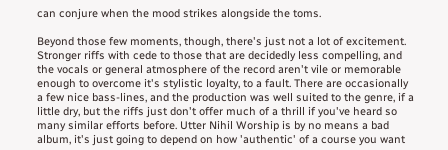can conjure when the mood strikes alongside the toms.

Beyond those few moments, though, there's just not a lot of excitement. Stronger riffs with cede to those that are decidedly less compelling, and the vocals or general atmosphere of the record aren't vile or memorable enough to overcome it's stylistic loyalty, to a fault. There are occasionally a few nice bass-lines, and the production was well suited to the genre, if a little dry, but the riffs just don't offer much of a thrill if you've heard so many similar efforts before. Utter Nihil Worship is by no means a bad album, it's just going to depend on how 'authentic' of a course you want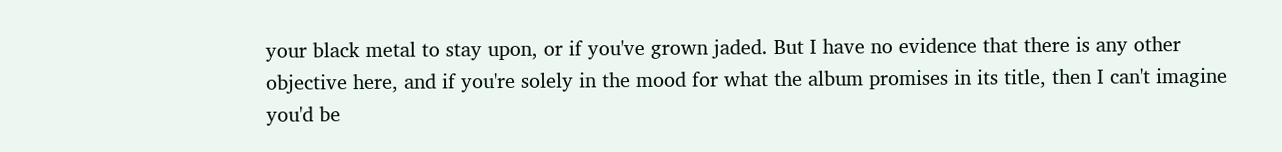your black metal to stay upon, or if you've grown jaded. But I have no evidence that there is any other objective here, and if you're solely in the mood for what the album promises in its title, then I can't imagine you'd be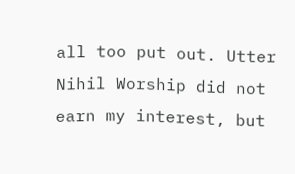all too put out. Utter Nihil Worship did not earn my interest, but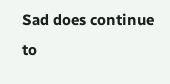Sad does continue to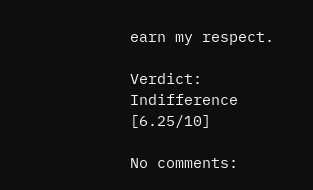earn my respect.

Verdict: Indifference [6.25/10]

No comments: